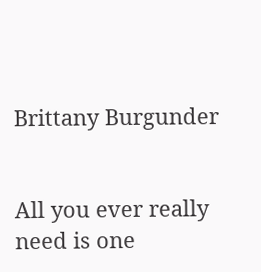Brittany Burgunder


All you ever really need is one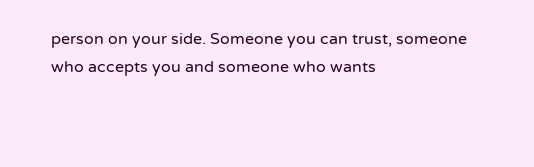person on your side. Someone you can trust, someone who accepts you and someone who wants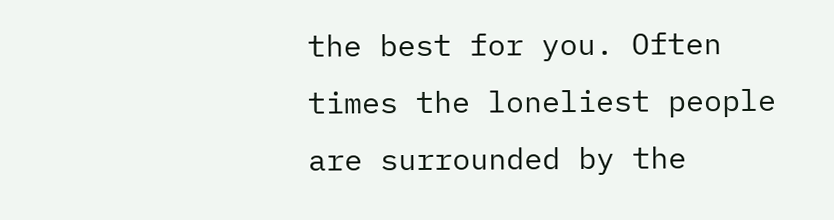the best for you. Often times the loneliest people are surrounded by the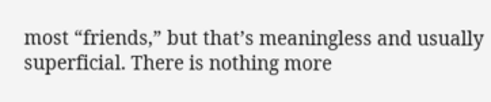most “friends,” but that’s meaningless and usually superficial. There is nothing more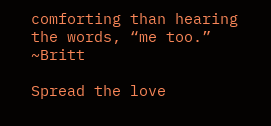comforting than hearing the words, “me too.” ~Britt

Spread the love